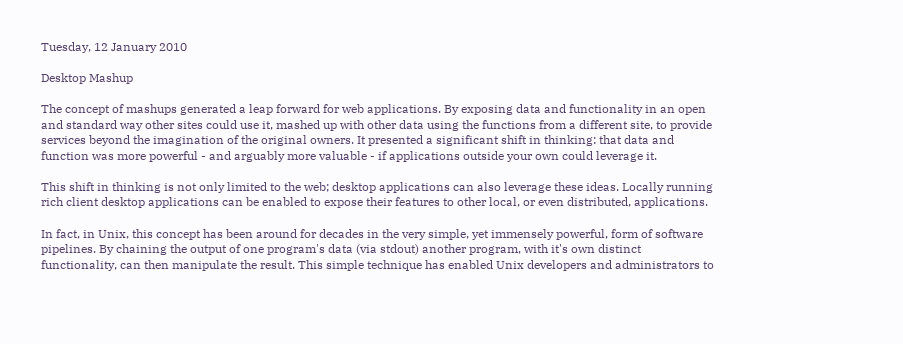Tuesday, 12 January 2010

Desktop Mashup

The concept of mashups generated a leap forward for web applications. By exposing data and functionality in an open and standard way other sites could use it, mashed up with other data using the functions from a different site, to provide services beyond the imagination of the original owners. It presented a significant shift in thinking: that data and function was more powerful - and arguably more valuable - if applications outside your own could leverage it.

This shift in thinking is not only limited to the web; desktop applications can also leverage these ideas. Locally running rich client desktop applications can be enabled to expose their features to other local, or even distributed, applications.

In fact, in Unix, this concept has been around for decades in the very simple, yet immensely powerful, form of software pipelines. By chaining the output of one program's data (via stdout) another program, with it's own distinct functionality, can then manipulate the result. This simple technique has enabled Unix developers and administrators to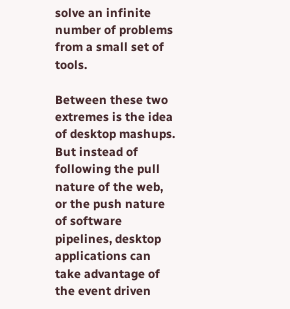solve an infinite number of problems from a small set of tools.

Between these two extremes is the idea of desktop mashups. But instead of following the pull nature of the web, or the push nature of software pipelines, desktop applications can take advantage of the event driven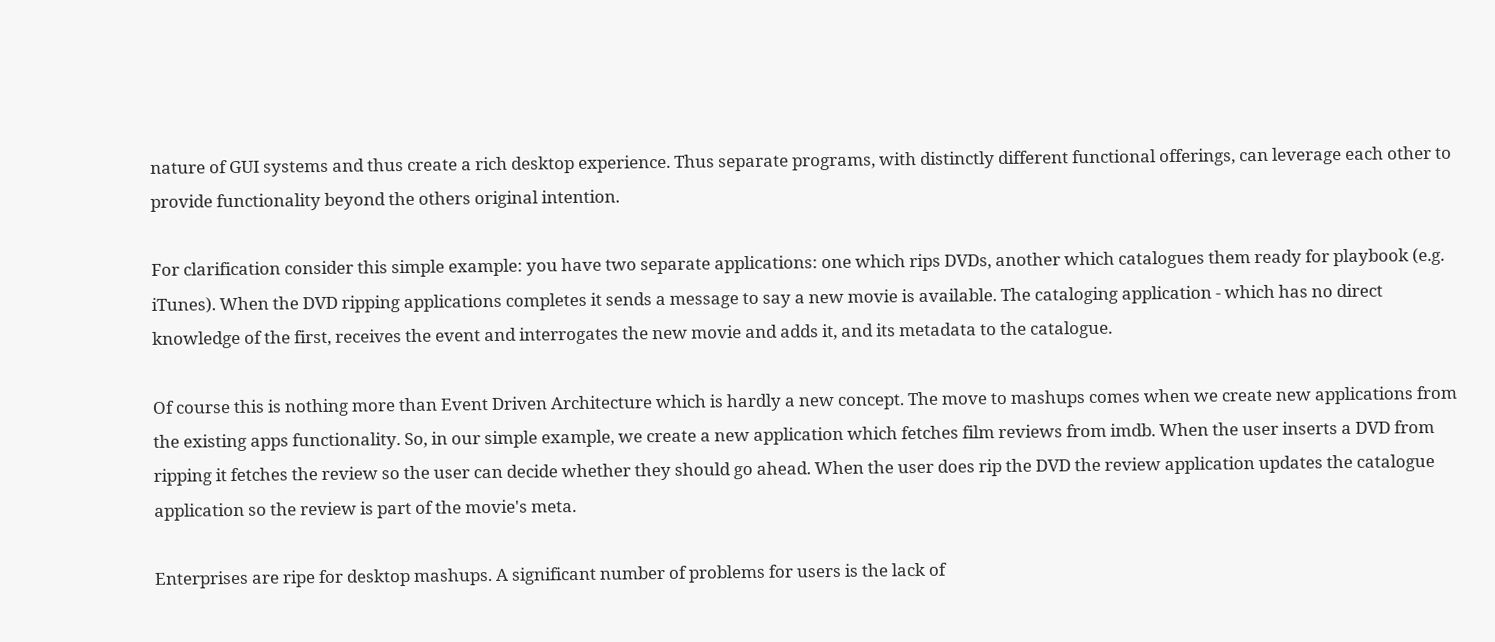nature of GUI systems and thus create a rich desktop experience. Thus separate programs, with distinctly different functional offerings, can leverage each other to provide functionality beyond the others original intention.

For clarification consider this simple example: you have two separate applications: one which rips DVDs, another which catalogues them ready for playbook (e.g. iTunes). When the DVD ripping applications completes it sends a message to say a new movie is available. The cataloging application - which has no direct knowledge of the first, receives the event and interrogates the new movie and adds it, and its metadata to the catalogue.

Of course this is nothing more than Event Driven Architecture which is hardly a new concept. The move to mashups comes when we create new applications from the existing apps functionality. So, in our simple example, we create a new application which fetches film reviews from imdb. When the user inserts a DVD from ripping it fetches the review so the user can decide whether they should go ahead. When the user does rip the DVD the review application updates the catalogue application so the review is part of the movie's meta.

Enterprises are ripe for desktop mashups. A significant number of problems for users is the lack of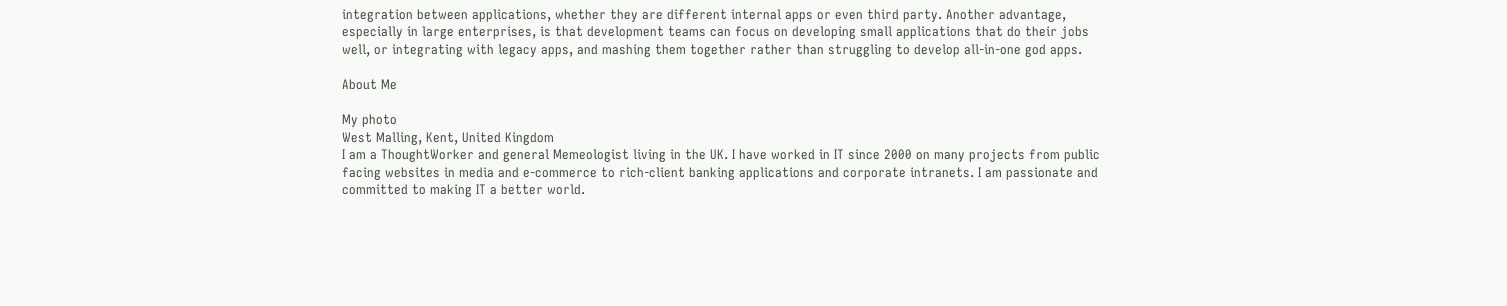integration between applications, whether they are different internal apps or even third party. Another advantage, especially in large enterprises, is that development teams can focus on developing small applications that do their jobs well, or integrating with legacy apps, and mashing them together rather than struggling to develop all-in-one god apps.

About Me

My photo
West Malling, Kent, United Kingdom
I am a ThoughtWorker and general Memeologist living in the UK. I have worked in IT since 2000 on many projects from public facing websites in media and e-commerce to rich-client banking applications and corporate intranets. I am passionate and committed to making IT a better world.